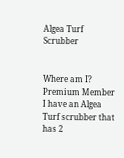Algea Turf Scrubber


Where am I?
Premium Member
I have an Algea Turf scrubber that has 2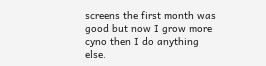screens the first month was good but now I grow more cyno then I do anything else.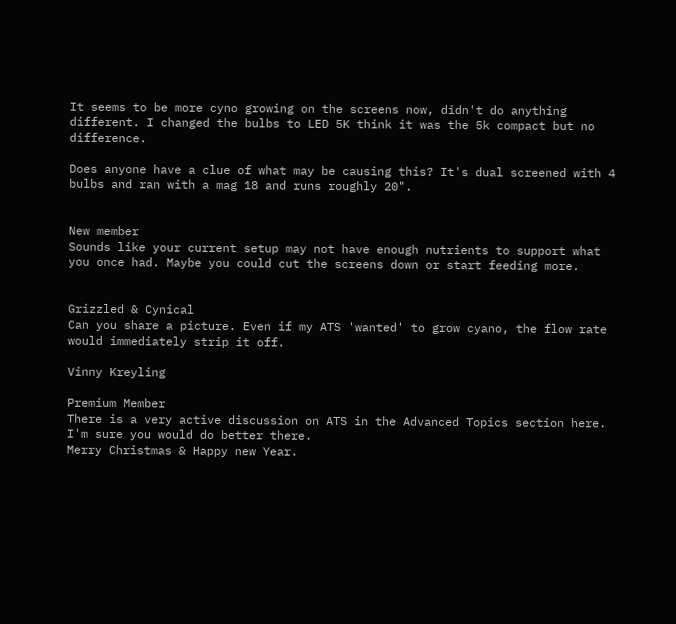It seems to be more cyno growing on the screens now, didn't do anything different. I changed the bulbs to LED 5K think it was the 5k compact but no difference.

Does anyone have a clue of what may be causing this? It's dual screened with 4 bulbs and ran with a mag 18 and runs roughly 20".


New member
Sounds like your current setup may not have enough nutrients to support what you once had. Maybe you could cut the screens down or start feeding more.


Grizzled & Cynical
Can you share a picture. Even if my ATS 'wanted' to grow cyano, the flow rate would immediately strip it off.

Vinny Kreyling

Premium Member
There is a very active discussion on ATS in the Advanced Topics section here.
I'm sure you would do better there.
Merry Christmas & Happy new Year.